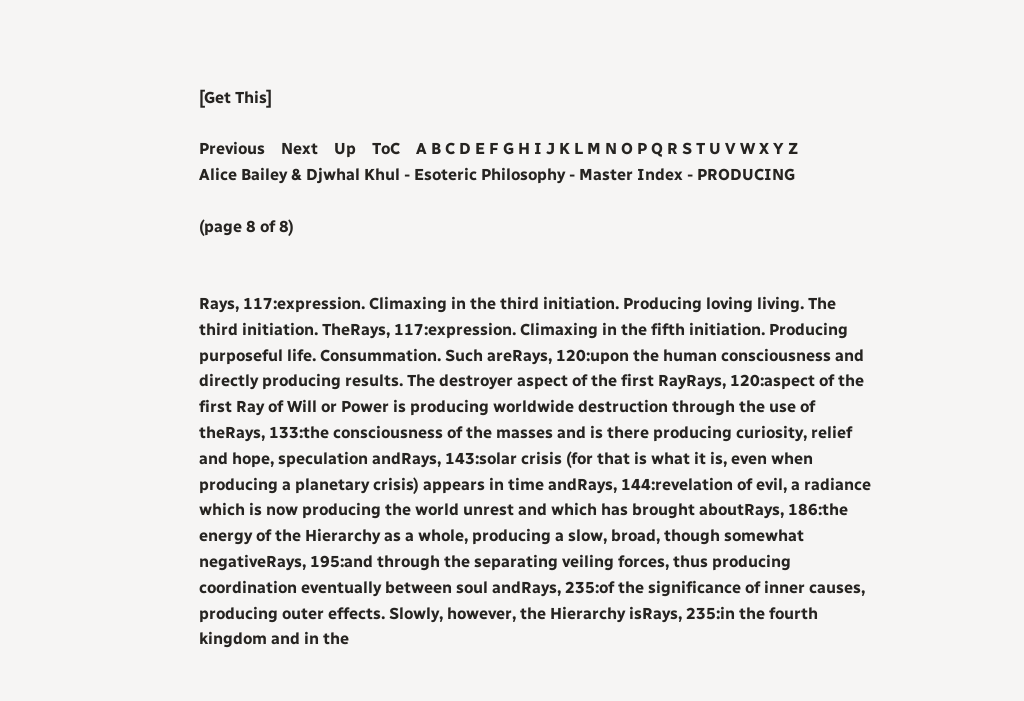[Get This]

Previous    Next    Up    ToC    A B C D E F G H I J K L M N O P Q R S T U V W X Y Z
Alice Bailey & Djwhal Khul - Esoteric Philosophy - Master Index - PRODUCING

(page 8 of 8)


Rays, 117:expression. Climaxing in the third initiation. Producing loving living. The third initiation. TheRays, 117:expression. Climaxing in the fifth initiation. Producing purposeful life. Consummation. Such areRays, 120:upon the human consciousness and directly producing results. The destroyer aspect of the first RayRays, 120:aspect of the first Ray of Will or Power is producing worldwide destruction through the use of theRays, 133:the consciousness of the masses and is there producing curiosity, relief and hope, speculation andRays, 143:solar crisis (for that is what it is, even when producing a planetary crisis) appears in time andRays, 144:revelation of evil, a radiance which is now producing the world unrest and which has brought aboutRays, 186:the energy of the Hierarchy as a whole, producing a slow, broad, though somewhat negativeRays, 195:and through the separating veiling forces, thus producing coordination eventually between soul andRays, 235:of the significance of inner causes, producing outer effects. Slowly, however, the Hierarchy isRays, 235:in the fourth kingdom and in the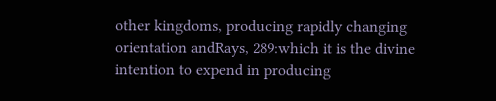other kingdoms, producing rapidly changing orientation andRays, 289:which it is the divine intention to expend in producing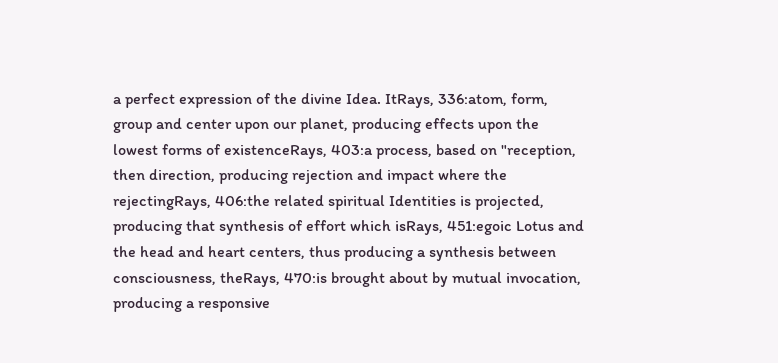a perfect expression of the divine Idea. ItRays, 336:atom, form, group and center upon our planet, producing effects upon the lowest forms of existenceRays, 403:a process, based on "reception, then direction, producing rejection and impact where the rejectingRays, 406:the related spiritual Identities is projected, producing that synthesis of effort which isRays, 451:egoic Lotus and the head and heart centers, thus producing a synthesis between consciousness, theRays, 470:is brought about by mutual invocation, producing a responsive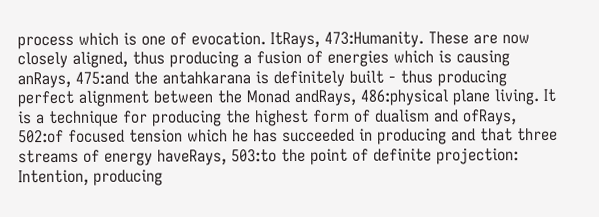process which is one of evocation. ItRays, 473:Humanity. These are now closely aligned, thus producing a fusion of energies which is causing anRays, 475:and the antahkarana is definitely built - thus producing perfect alignment between the Monad andRays, 486:physical plane living. It is a technique for producing the highest form of dualism and ofRays, 502:of focused tension which he has succeeded in producing and that three streams of energy haveRays, 503:to the point of definite projection: Intention, producing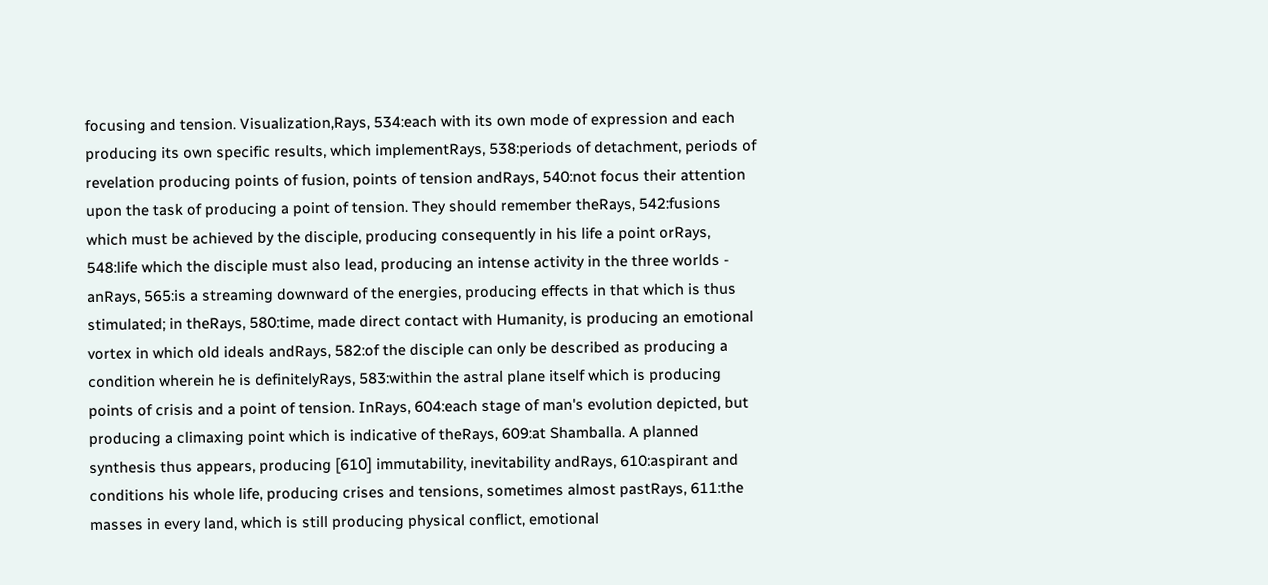focusing and tension. Visualization,Rays, 534:each with its own mode of expression and each producing its own specific results, which implementRays, 538:periods of detachment, periods of revelation producing points of fusion, points of tension andRays, 540:not focus their attention upon the task of producing a point of tension. They should remember theRays, 542:fusions which must be achieved by the disciple, producing consequently in his life a point orRays, 548:life which the disciple must also lead, producing an intense activity in the three worlds - anRays, 565:is a streaming downward of the energies, producing effects in that which is thus stimulated; in theRays, 580:time, made direct contact with Humanity, is producing an emotional vortex in which old ideals andRays, 582:of the disciple can only be described as producing a condition wherein he is definitelyRays, 583:within the astral plane itself which is producing points of crisis and a point of tension. InRays, 604:each stage of man's evolution depicted, but producing a climaxing point which is indicative of theRays, 609:at Shamballa. A planned synthesis thus appears, producing [610] immutability, inevitability andRays, 610:aspirant and conditions his whole life, producing crises and tensions, sometimes almost pastRays, 611:the masses in every land, which is still producing physical conflict, emotional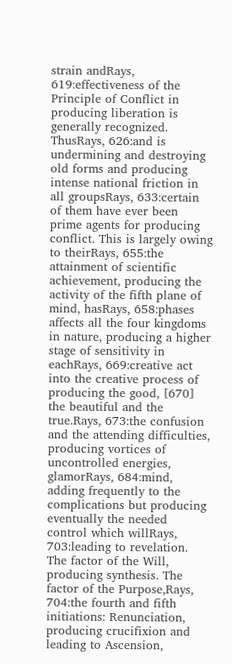strain andRays, 619:effectiveness of the Principle of Conflict in producing liberation is generally recognized. ThusRays, 626:and is undermining and destroying old forms and producing intense national friction in all groupsRays, 633:certain of them have ever been prime agents for producing conflict. This is largely owing to theirRays, 655:the attainment of scientific achievement, producing the activity of the fifth plane of mind, hasRays, 658:phases affects all the four kingdoms in nature, producing a higher stage of sensitivity in eachRays, 669:creative act into the creative process of producing the good, [670] the beautiful and the true.Rays, 673:the confusion and the attending difficulties, producing vortices of uncontrolled energies, glamorRays, 684:mind, adding frequently to the complications but producing eventually the needed control which willRays, 703:leading to revelation. The factor of the Will, producing synthesis. The factor of the Purpose,Rays, 704:the fourth and fifth initiations: Renunciation, producing crucifixion and leading to Ascension,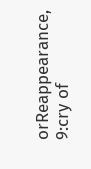orReappearance, 9:cry of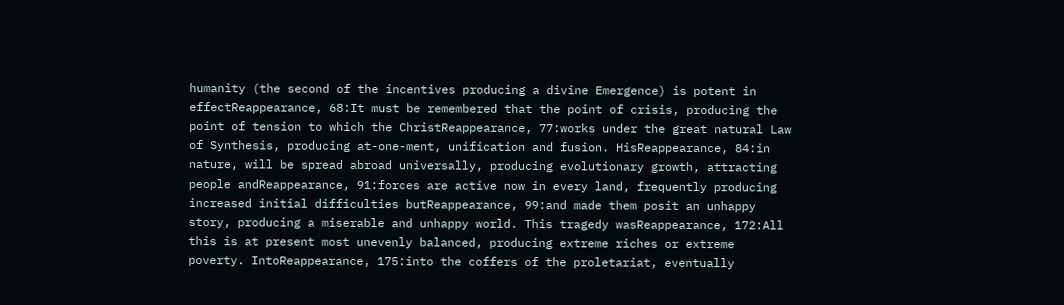humanity (the second of the incentives producing a divine Emergence) is potent in effectReappearance, 68:It must be remembered that the point of crisis, producing the point of tension to which the ChristReappearance, 77:works under the great natural Law of Synthesis, producing at-one-ment, unification and fusion. HisReappearance, 84:in nature, will be spread abroad universally, producing evolutionary growth, attracting people andReappearance, 91:forces are active now in every land, frequently producing increased initial difficulties butReappearance, 99:and made them posit an unhappy story, producing a miserable and unhappy world. This tragedy wasReappearance, 172:All this is at present most unevenly balanced, producing extreme riches or extreme poverty. IntoReappearance, 175:into the coffers of the proletariat, eventually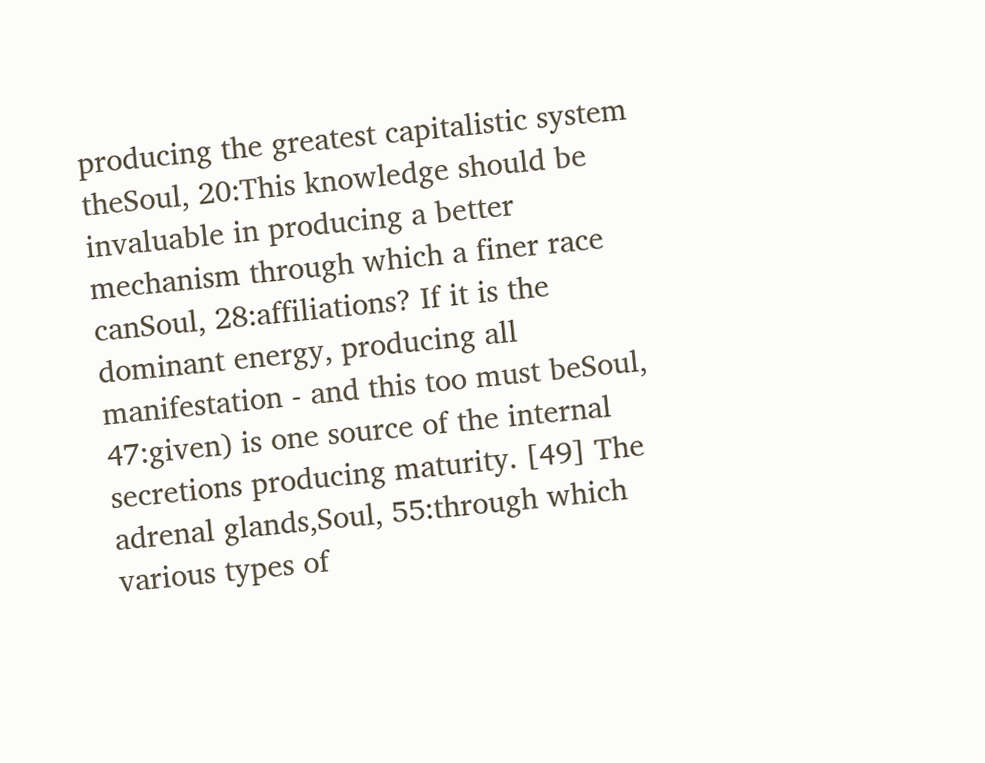producing the greatest capitalistic system theSoul, 20:This knowledge should be invaluable in producing a better mechanism through which a finer race canSoul, 28:affiliations? If it is the dominant energy, producing all manifestation - and this too must beSoul, 47:given) is one source of the internal secretions producing maturity. [49] The adrenal glands,Soul, 55:through which various types of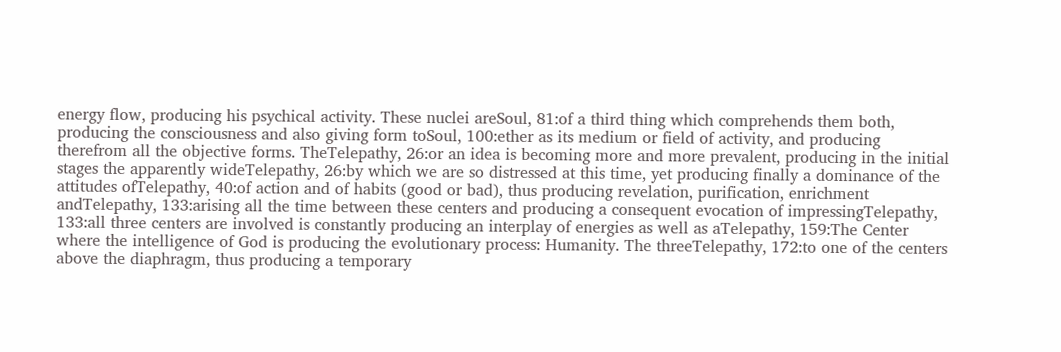energy flow, producing his psychical activity. These nuclei areSoul, 81:of a third thing which comprehends them both, producing the consciousness and also giving form toSoul, 100:ether as its medium or field of activity, and producing therefrom all the objective forms. TheTelepathy, 26:or an idea is becoming more and more prevalent, producing in the initial stages the apparently wideTelepathy, 26:by which we are so distressed at this time, yet producing finally a dominance of the attitudes ofTelepathy, 40:of action and of habits (good or bad), thus producing revelation, purification, enrichment andTelepathy, 133:arising all the time between these centers and producing a consequent evocation of impressingTelepathy, 133:all three centers are involved is constantly producing an interplay of energies as well as aTelepathy, 159:The Center where the intelligence of God is producing the evolutionary process: Humanity. The threeTelepathy, 172:to one of the centers above the diaphragm, thus producing a temporary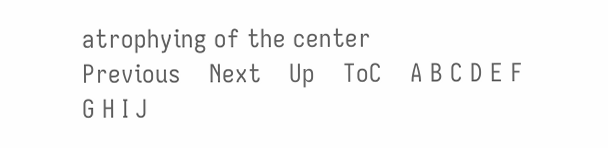atrophying of the center
Previous    Next    Up    ToC    A B C D E F G H I J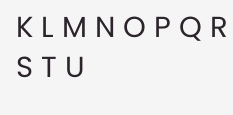K L M N O P Q R S T U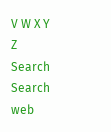V W X Y Z
Search Search web